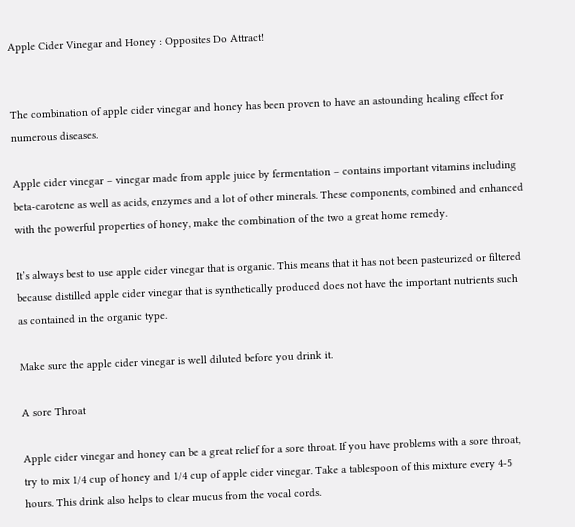Apple Cider Vinegar and Honey : Opposites Do Attract!


The combination of apple cider vinegar and honey has been proven to have an astounding healing effect for numerous diseases.

Apple cider vinegar – vinegar made from apple juice by fermentation – contains important vitamins including beta-carotene as well as acids, enzymes and a lot of other minerals. These components, combined and enhanced with the powerful properties of honey, make the combination of the two a great home remedy.

It’s always best to use apple cider vinegar that is organic. This means that it has not been pasteurized or filtered because distilled apple cider vinegar that is synthetically produced does not have the important nutrients such as contained in the organic type.

Make sure the apple cider vinegar is well diluted before you drink it.

A sore Throat

Apple cider vinegar and honey can be a great relief for a sore throat. If you have problems with a sore throat, try to mix 1/4 cup of honey and 1/4 cup of apple cider vinegar. Take a tablespoon of this mixture every 4-5 hours. This drink also helps to clear mucus from the vocal cords.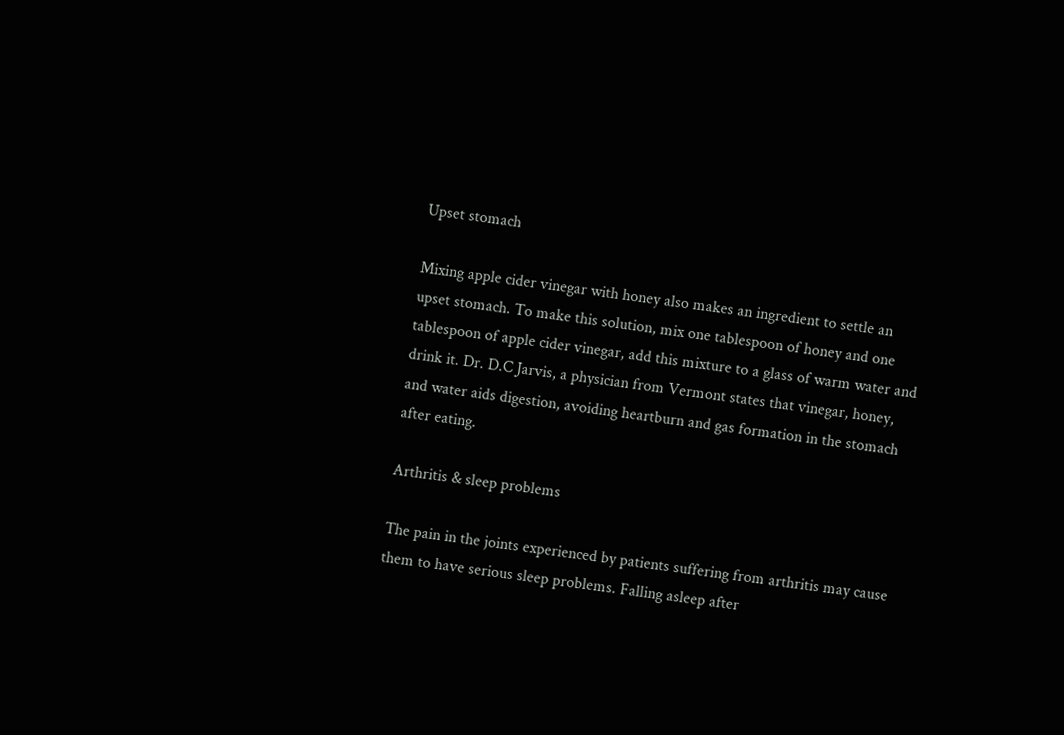Upset stomach

Mixing apple cider vinegar with honey also makes an ingredient to settle an upset stomach. To make this solution, mix one tablespoon of honey and one tablespoon of apple cider vinegar, add this mixture to a glass of warm water and drink it. Dr. D.C Jarvis, a physician from Vermont states that vinegar, honey, and water aids digestion, avoiding heartburn and gas formation in the stomach after eating.

Arthritis & sleep problems

The pain in the joints experienced by patients suffering from arthritis may cause them to have serious sleep problems. Falling asleep after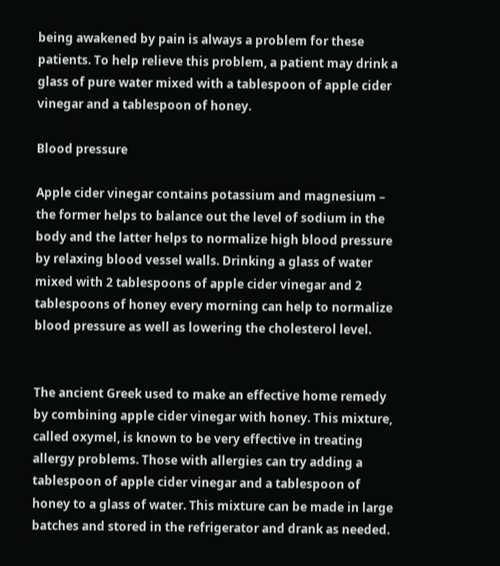being awakened by pain is always a problem for these patients. To help relieve this problem, a patient may drink a glass of pure water mixed with a tablespoon of apple cider vinegar and a tablespoon of honey.

Blood pressure

Apple cider vinegar contains potassium and magnesium – the former helps to balance out the level of sodium in the body and the latter helps to normalize high blood pressure by relaxing blood vessel walls. Drinking a glass of water mixed with 2 tablespoons of apple cider vinegar and 2 tablespoons of honey every morning can help to normalize blood pressure as well as lowering the cholesterol level.


The ancient Greek used to make an effective home remedy by combining apple cider vinegar with honey. This mixture, called oxymel, is known to be very effective in treating allergy problems. Those with allergies can try adding a tablespoon of apple cider vinegar and a tablespoon of honey to a glass of water. This mixture can be made in large batches and stored in the refrigerator and drank as needed.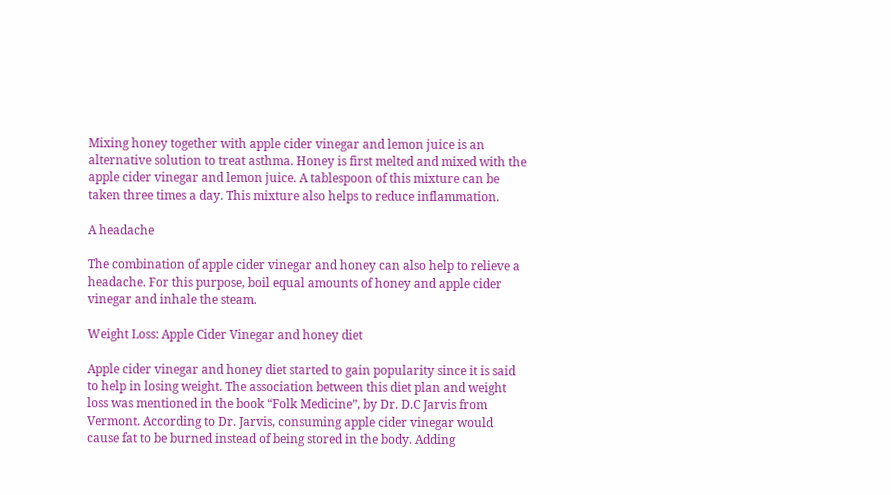Mixing honey together with apple cider vinegar and lemon juice is an alternative solution to treat asthma. Honey is first melted and mixed with the apple cider vinegar and lemon juice. A tablespoon of this mixture can be taken three times a day. This mixture also helps to reduce inflammation.

A headache

The combination of apple cider vinegar and honey can also help to relieve a headache. For this purpose, boil equal amounts of honey and apple cider vinegar and inhale the steam.

Weight Loss: Apple Cider Vinegar and honey diet

Apple cider vinegar and honey diet started to gain popularity since it is said to help in losing weight. The association between this diet plan and weight loss was mentioned in the book “Folk Medicine”, by Dr. D.C Jarvis from Vermont. According to Dr. Jarvis, consuming apple cider vinegar would cause fat to be burned instead of being stored in the body. Adding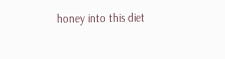honey into this diet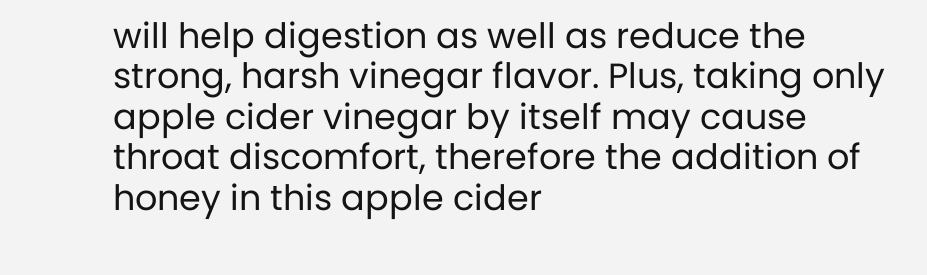will help digestion as well as reduce the strong, harsh vinegar flavor. Plus, taking only apple cider vinegar by itself may cause throat discomfort, therefore the addition of honey in this apple cider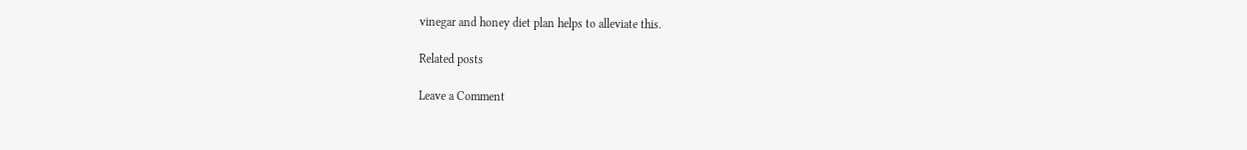vinegar and honey diet plan helps to alleviate this.

Related posts

Leave a Comment